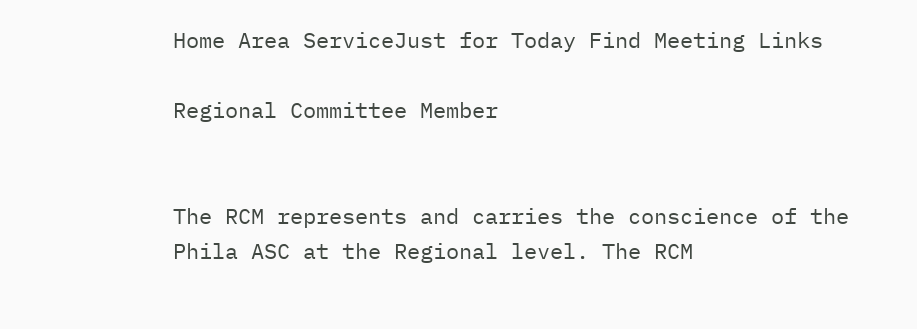Home Area ServiceJust for Today Find Meeting Links

Regional Committee Member


The RCM represents and carries the conscience of the Phila ASC at the Regional level. The RCM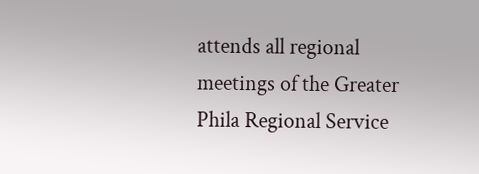attends all regional meetings of the Greater Phila Regional Service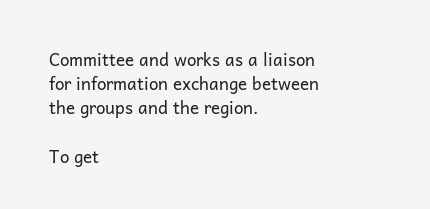Committee and works as a liaison for information exchange between the groups and the region.

To get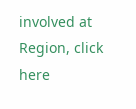involved at Region, click here